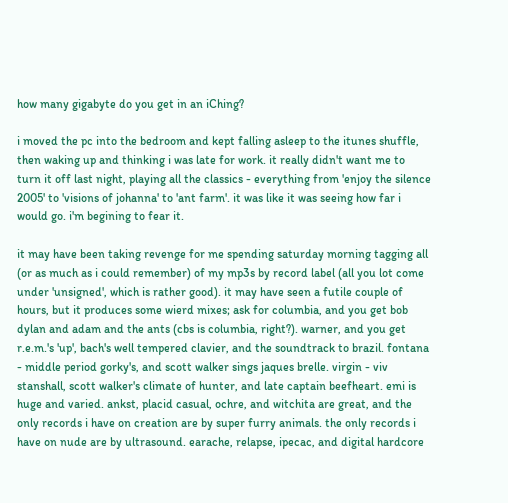how many gigabyte do you get in an iChing?

i moved the pc into the bedroom and kept falling asleep to the itunes shuffle, then waking up and thinking i was late for work. it really didn't want me to turn it off last night, playing all the classics - everything from 'enjoy the silence 2005' to 'visions of johanna' to 'ant farm'. it was like it was seeing how far i would go. i'm begining to fear it.

it may have been taking revenge for me spending saturday morning tagging all (or as much as i could remember) of my mp3s by record label (all you lot come under 'unsigned', which is rather good). it may have seen a futile couple of hours, but it produces some wierd mixes; ask for columbia, and you get bob dylan and adam and the ants (cbs is columbia, right?). warner, and you get r.e.m.'s 'up', bach's well tempered clavier, and the soundtrack to brazil. fontana - middle period gorky's, and scott walker sings jaques brelle. virgin - viv stanshall, scott walker's climate of hunter, and late captain beefheart. emi is huge and varied. ankst, placid casual, ochre, and witchita are great, and the only records i have on creation are by super furry animals. the only records i have on nude are by ultrasound. earache, relapse, ipecac, and digital hardcore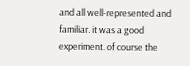and all well-represented and familiar. it was a good experiment. of course the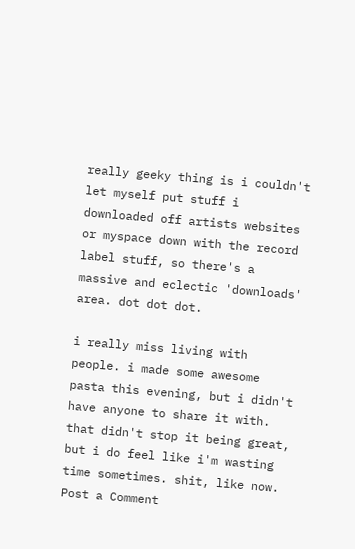really geeky thing is i couldn't let myself put stuff i downloaded off artists websites or myspace down with the record label stuff, so there's a massive and eclectic 'downloads' area. dot dot dot.

i really miss living with people. i made some awesome pasta this evening, but i didn't have anyone to share it with. that didn't stop it being great, but i do feel like i'm wasting time sometimes. shit, like now.
Post a Comment